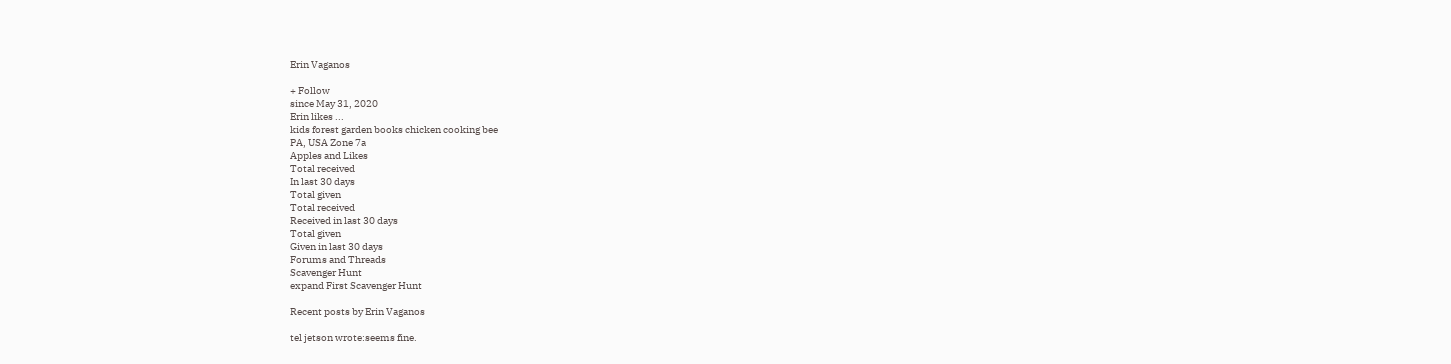Erin Vaganos

+ Follow
since May 31, 2020
Erin likes ...
kids forest garden books chicken cooking bee
PA, USA Zone 7a
Apples and Likes
Total received
In last 30 days
Total given
Total received
Received in last 30 days
Total given
Given in last 30 days
Forums and Threads
Scavenger Hunt
expand First Scavenger Hunt

Recent posts by Erin Vaganos

tel jetson wrote:seems fine.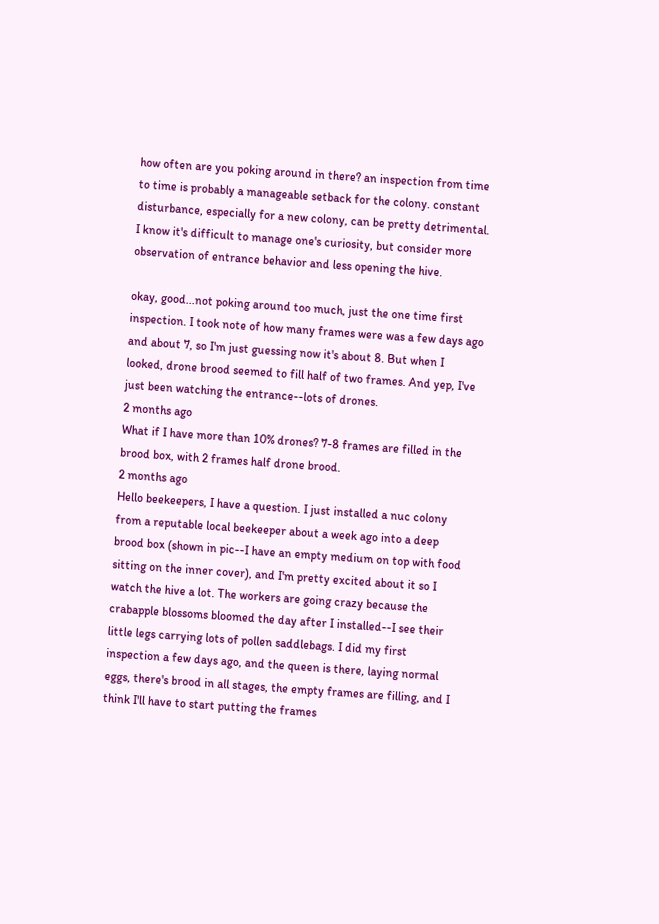how often are you poking around in there? an inspection from time to time is probably a manageable setback for the colony. constant disturbance, especially for a new colony, can be pretty detrimental. I know it's difficult to manage one's curiosity, but consider more observation of entrance behavior and less opening the hive.

okay, good...not poking around too much, just the one time first inspection. I took note of how many frames were was a few days ago and about 7, so I'm just guessing now it's about 8. But when I looked, drone brood seemed to fill half of two frames. And yep, I've just been watching the entrance--lots of drones.
2 months ago
What if I have more than 10% drones? 7-8 frames are filled in the brood box, with 2 frames half drone brood.
2 months ago
Hello beekeepers, I have a question. I just installed a nuc colony from a reputable local beekeeper about a week ago into a deep brood box (shown in pic--I have an empty medium on top with food sitting on the inner cover), and I'm pretty excited about it so I watch the hive a lot. The workers are going crazy because the crabapple blossoms bloomed the day after I installed--I see their little legs carrying lots of pollen saddlebags. I did my first inspection a few days ago, and the queen is there, laying normal eggs, there's brood in all stages, the empty frames are filling, and I think I'll have to start putting the frames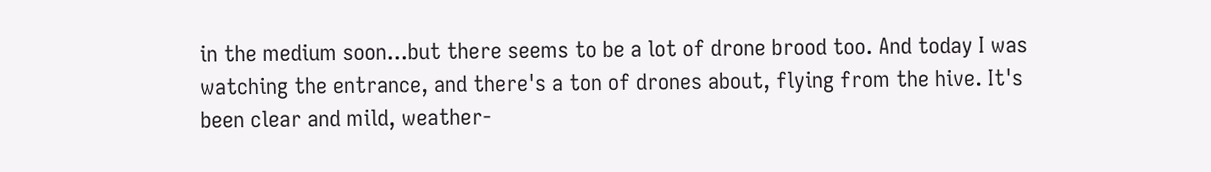in the medium soon...but there seems to be a lot of drone brood too. And today I was watching the entrance, and there's a ton of drones about, flying from the hive. It's been clear and mild, weather-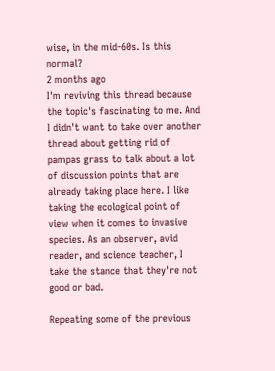wise, in the mid-60s. Is this normal?
2 months ago
I'm reviving this thread because the topic's fascinating to me. And I didn't want to take over another thread about getting rid of pampas grass to talk about a lot of discussion points that are already taking place here. I like taking the ecological point of view when it comes to invasive species. As an observer, avid reader, and science teacher, I take the stance that they're not good or bad.

Repeating some of the previous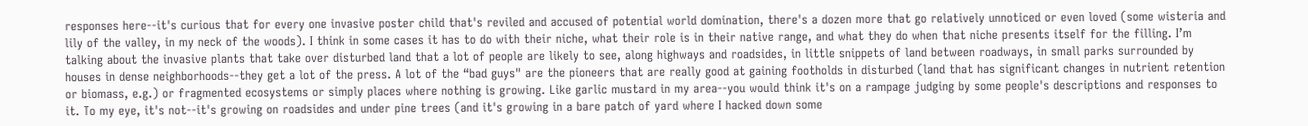responses here--it's curious that for every one invasive poster child that's reviled and accused of potential world domination, there's a dozen more that go relatively unnoticed or even loved (some wisteria and lily of the valley, in my neck of the woods). I think in some cases it has to do with their niche, what their role is in their native range, and what they do when that niche presents itself for the filling. I’m talking about the invasive plants that take over disturbed land that a lot of people are likely to see, along highways and roadsides, in little snippets of land between roadways, in small parks surrounded by houses in dense neighborhoods--they get a lot of the press. A lot of the “bad guys" are the pioneers that are really good at gaining footholds in disturbed (land that has significant changes in nutrient retention or biomass, e.g.) or fragmented ecosystems or simply places where nothing is growing. Like garlic mustard in my area--you would think it's on a rampage judging by some people's descriptions and responses to it. To my eye, it's not--it's growing on roadsides and under pine trees (and it's growing in a bare patch of yard where I hacked down some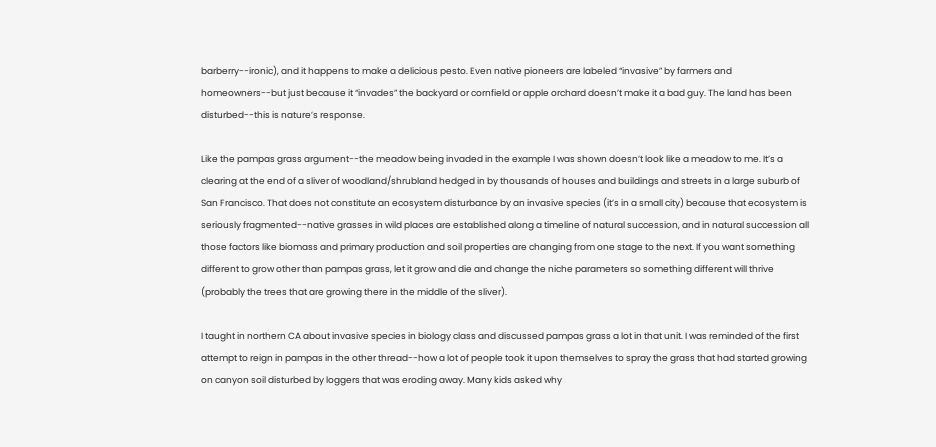barberry--ironic), and it happens to make a delicious pesto. Even native pioneers are labeled “invasive” by farmers and homeowners--but just because it “invades” the backyard or cornfield or apple orchard doesn’t make it a bad guy. The land has been disturbed--this is nature’s response.

Like the pampas grass argument--the meadow being invaded in the example I was shown doesn’t look like a meadow to me. It’s a clearing at the end of a sliver of woodland/shrubland hedged in by thousands of houses and buildings and streets in a large suburb of San Francisco. That does not constitute an ecosystem disturbance by an invasive species (it’s in a small city) because that ecosystem is seriously fragmented--native grasses in wild places are established along a timeline of natural succession, and in natural succession all those factors like biomass and primary production and soil properties are changing from one stage to the next. If you want something different to grow other than pampas grass, let it grow and die and change the niche parameters so something different will thrive (probably the trees that are growing there in the middle of the sliver).

I taught in northern CA about invasive species in biology class and discussed pampas grass a lot in that unit. I was reminded of the first attempt to reign in pampas in the other thread--how a lot of people took it upon themselves to spray the grass that had started growing on canyon soil disturbed by loggers that was eroding away. Many kids asked why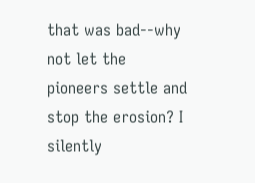that was bad--why not let the pioneers settle and stop the erosion? I silently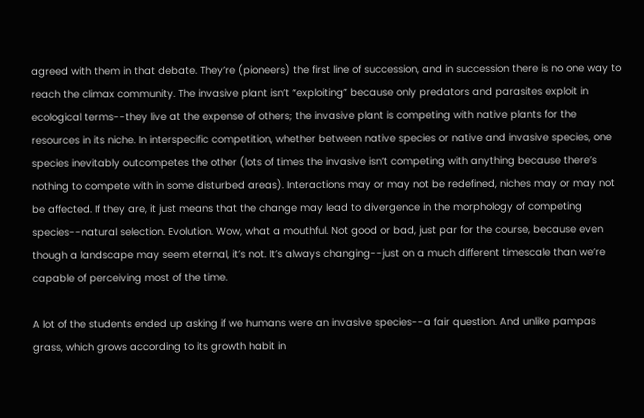agreed with them in that debate. They’re (pioneers) the first line of succession, and in succession there is no one way to reach the climax community. The invasive plant isn’t “exploiting” because only predators and parasites exploit in ecological terms--they live at the expense of others; the invasive plant is competing with native plants for the resources in its niche. In interspecific competition, whether between native species or native and invasive species, one species inevitably outcompetes the other (lots of times the invasive isn’t competing with anything because there’s nothing to compete with in some disturbed areas). Interactions may or may not be redefined, niches may or may not be affected. If they are, it just means that the change may lead to divergence in the morphology of competing species--natural selection. Evolution. Wow, what a mouthful. Not good or bad, just par for the course, because even though a landscape may seem eternal, it’s not. It’s always changing--just on a much different timescale than we’re capable of perceiving most of the time.

A lot of the students ended up asking if we humans were an invasive species--a fair question. And unlike pampas grass, which grows according to its growth habit in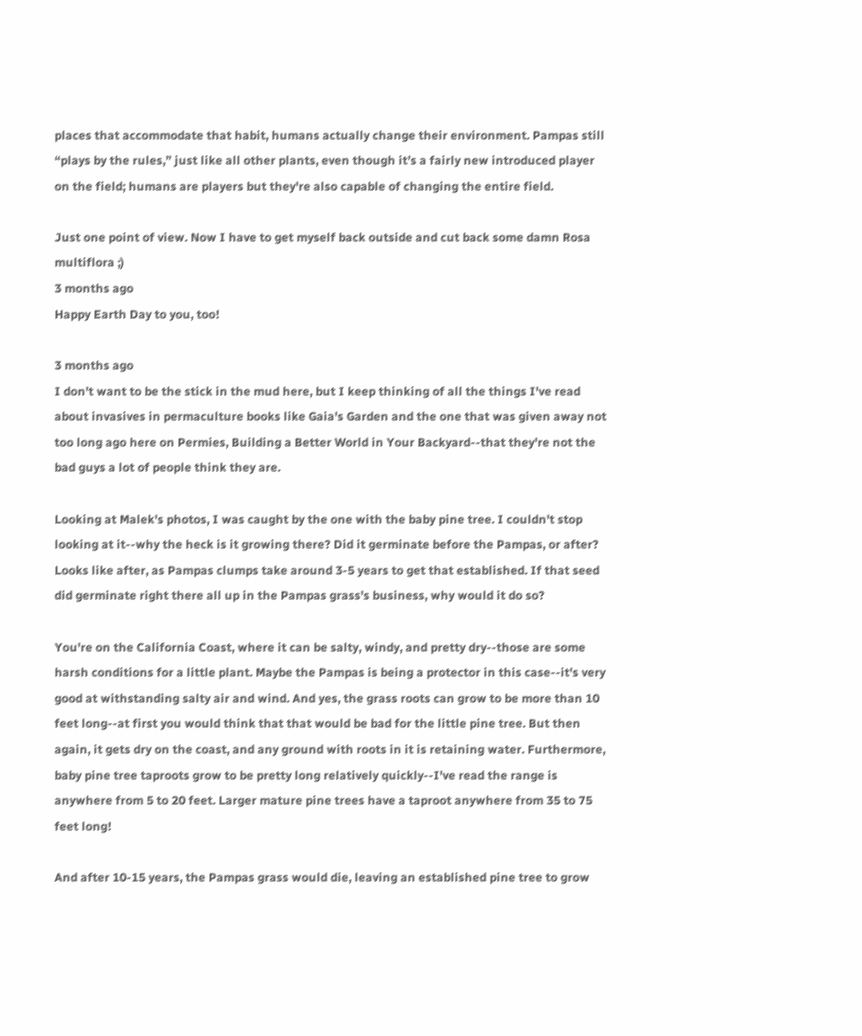places that accommodate that habit, humans actually change their environment. Pampas still “plays by the rules,” just like all other plants, even though it’s a fairly new introduced player on the field; humans are players but they're also capable of changing the entire field.

Just one point of view. Now I have to get myself back outside and cut back some damn Rosa multiflora ;)
3 months ago
Happy Earth Day to you, too!

3 months ago
I don't want to be the stick in the mud here, but I keep thinking of all the things I've read about invasives in permaculture books like Gaia's Garden and the one that was given away not too long ago here on Permies, Building a Better World in Your Backyard--that they're not the bad guys a lot of people think they are.

Looking at Malek's photos, I was caught by the one with the baby pine tree. I couldn't stop looking at it--why the heck is it growing there? Did it germinate before the Pampas, or after? Looks like after, as Pampas clumps take around 3-5 years to get that established. If that seed did germinate right there all up in the Pampas grass's business, why would it do so?

You're on the California Coast, where it can be salty, windy, and pretty dry--those are some harsh conditions for a little plant. Maybe the Pampas is being a protector in this case--it's very good at withstanding salty air and wind. And yes, the grass roots can grow to be more than 10 feet long--at first you would think that that would be bad for the little pine tree. But then again, it gets dry on the coast, and any ground with roots in it is retaining water. Furthermore, baby pine tree taproots grow to be pretty long relatively quickly--I've read the range is anywhere from 5 to 20 feet. Larger mature pine trees have a taproot anywhere from 35 to 75 feet long!

And after 10-15 years, the Pampas grass would die, leaving an established pine tree to grow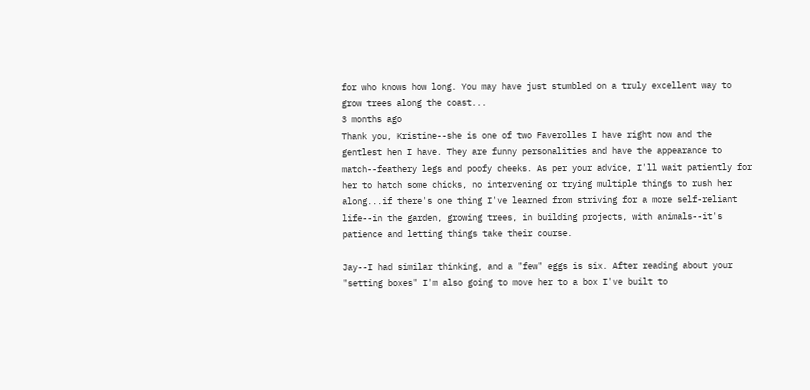for who knows how long. You may have just stumbled on a truly excellent way to grow trees along the coast...
3 months ago
Thank you, Kristine--she is one of two Faverolles I have right now and the gentlest hen I have. They are funny personalities and have the appearance to match--feathery legs and poofy cheeks. As per your advice, I'll wait patiently for her to hatch some chicks, no intervening or trying multiple things to rush her along...if there's one thing I've learned from striving for a more self-reliant life--in the garden, growing trees, in building projects, with animals--it's patience and letting things take their course.

Jay--I had similar thinking, and a "few" eggs is six. After reading about your "setting boxes" I'm also going to move her to a box I've built to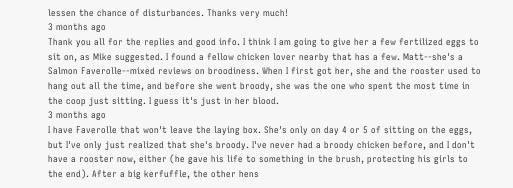lessen the chance of disturbances. Thanks very much!
3 months ago
Thank you all for the replies and good info. I think I am going to give her a few fertilized eggs to sit on, as Mike suggested. I found a fellow chicken lover nearby that has a few. Matt--she's a Salmon Faverolle--mixed reviews on broodiness. When I first got her, she and the rooster used to hang out all the time, and before she went broody, she was the one who spent the most time in the coop just sitting. I guess it's just in her blood.
3 months ago
I have Faverolle that won't leave the laying box. She's only on day 4 or 5 of sitting on the eggs, but I've only just realized that she's broody. I've never had a broody chicken before, and I don't have a rooster now, either (he gave his life to something in the brush, protecting his girls to the end). After a big kerfuffle, the other hens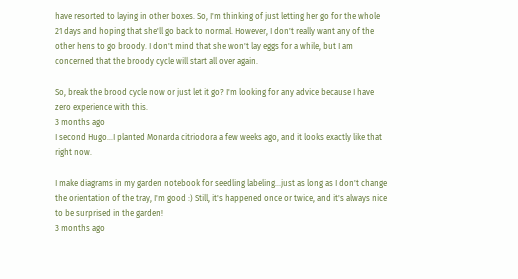have resorted to laying in other boxes. So, I'm thinking of just letting her go for the whole 21 days and hoping that she'll go back to normal. However, I don't really want any of the other hens to go broody. I don't mind that she won't lay eggs for a while, but I am concerned that the broody cycle will start all over again.

So, break the brood cycle now or just let it go? I'm looking for any advice because I have zero experience with this.
3 months ago
I second Hugo...I planted Monarda citriodora a few weeks ago, and it looks exactly like that right now.

I make diagrams in my garden notebook for seedling labeling...just as long as I don't change the orientation of the tray, I'm good :) Still, it's happened once or twice, and it's always nice to be surprised in the garden!
3 months ago